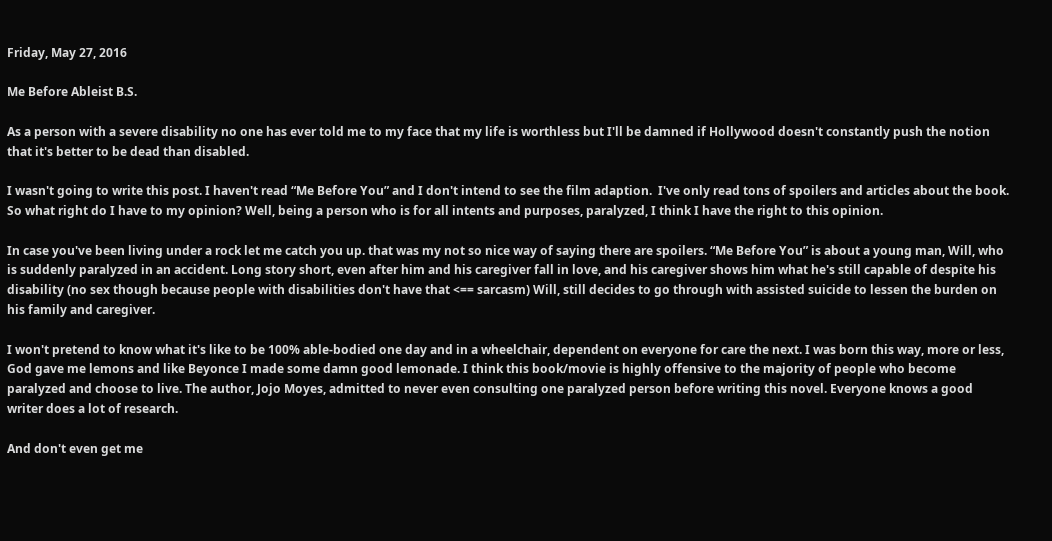Friday, May 27, 2016

Me Before Ableist B.S.

As a person with a severe disability no one has ever told me to my face that my life is worthless but I'll be damned if Hollywood doesn't constantly push the notion that it's better to be dead than disabled.

I wasn't going to write this post. I haven't read “Me Before You” and I don't intend to see the film adaption.  I've only read tons of spoilers and articles about the book. So what right do I have to my opinion? Well, being a person who is for all intents and purposes, paralyzed, I think I have the right to this opinion.

In case you've been living under a rock let me catch you up. that was my not so nice way of saying there are spoilers. “Me Before You” is about a young man, Will, who is suddenly paralyzed in an accident. Long story short, even after him and his caregiver fall in love, and his caregiver shows him what he's still capable of despite his disability (no sex though because people with disabilities don't have that <== sarcasm) Will, still decides to go through with assisted suicide to lessen the burden on his family and caregiver.

I won't pretend to know what it's like to be 100% able-bodied one day and in a wheelchair, dependent on everyone for care the next. I was born this way, more or less, God gave me lemons and like Beyonce I made some damn good lemonade. I think this book/movie is highly offensive to the majority of people who become paralyzed and choose to live. The author, Jojo Moyes, admitted to never even consulting one paralyzed person before writing this novel. Everyone knows a good writer does a lot of research.

And don't even get me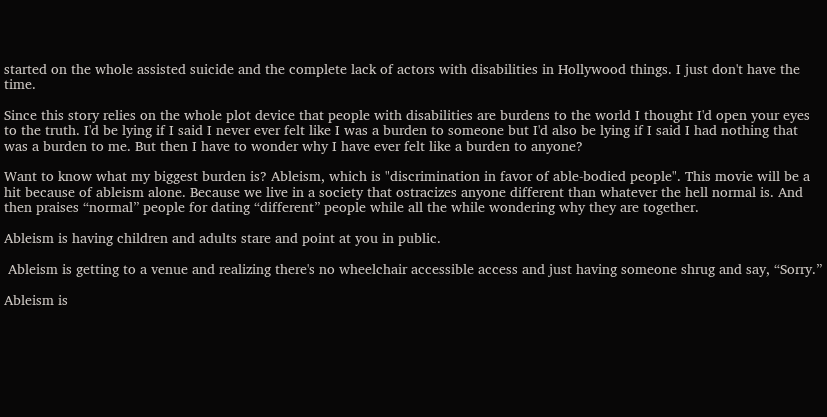started on the whole assisted suicide and the complete lack of actors with disabilities in Hollywood things. I just don't have the time.

Since this story relies on the whole plot device that people with disabilities are burdens to the world I thought I'd open your eyes to the truth. I'd be lying if I said I never ever felt like I was a burden to someone but I'd also be lying if I said I had nothing that was a burden to me. But then I have to wonder why I have ever felt like a burden to anyone?

Want to know what my biggest burden is? Ableism, which is "discrimination in favor of able-bodied people". This movie will be a hit because of ableism alone. Because we live in a society that ostracizes anyone different than whatever the hell normal is. And then praises “normal” people for dating “different” people while all the while wondering why they are together.

Ableism is having children and adults stare and point at you in public.

 Ableism is getting to a venue and realizing there's no wheelchair accessible access and just having someone shrug and say, “Sorry.”

Ableism is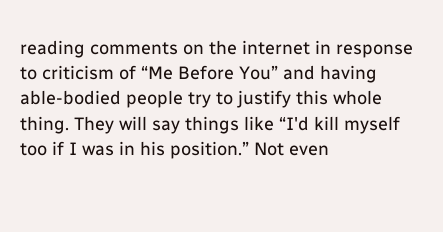reading comments on the internet in response to criticism of “Me Before You” and having able-bodied people try to justify this whole thing. They will say things like “I'd kill myself too if I was in his position.” Not even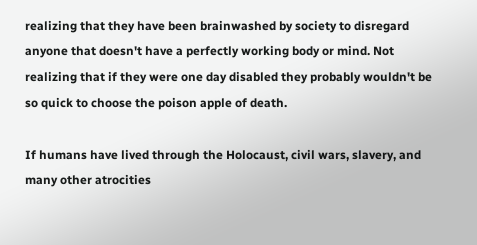realizing that they have been brainwashed by society to disregard anyone that doesn't have a perfectly working body or mind. Not realizing that if they were one day disabled they probably wouldn't be so quick to choose the poison apple of death.

If humans have lived through the Holocaust, civil wars, slavery, and many other atrocities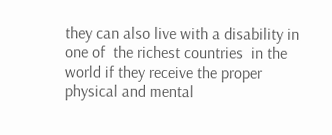they can also live with a disability in one of  the richest countries  in the world if they receive the proper physical and mental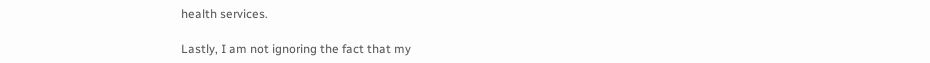health services.

Lastly, I am not ignoring the fact that my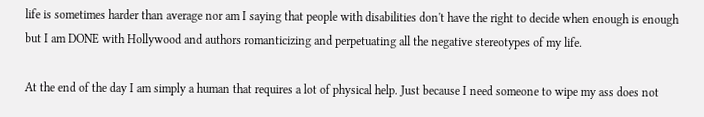life is sometimes harder than average nor am I saying that people with disabilities don't have the right to decide when enough is enough but I am DONE with Hollywood and authors romanticizing and perpetuating all the negative stereotypes of my life.

At the end of the day I am simply a human that requires a lot of physical help. Just because I need someone to wipe my ass does not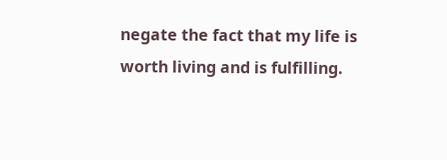negate the fact that my life is worth living and is fulfilling.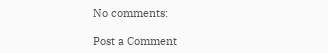No comments:

Post a Comment